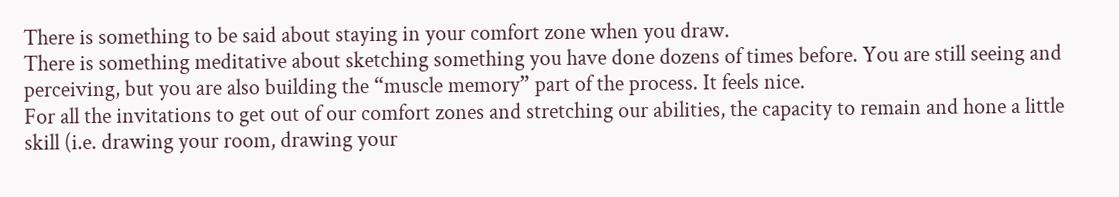There is something to be said about staying in your comfort zone when you draw.
There is something meditative about sketching something you have done dozens of times before. You are still seeing and perceiving, but you are also building the “muscle memory” part of the process. It feels nice.
For all the invitations to get out of our comfort zones and stretching our abilities, the capacity to remain and hone a little skill (i.e. drawing your room, drawing your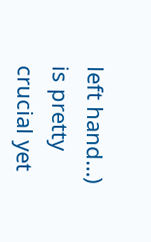left hand…) is pretty crucial yet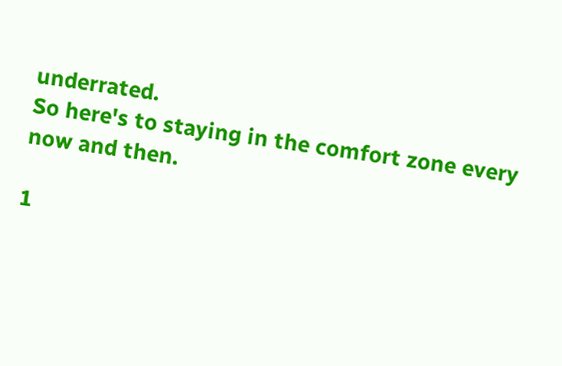underrated.
So here's to staying in the comfort zone every now and then.

1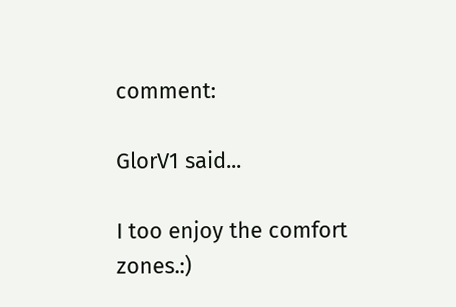comment:

GlorV1 said...

I too enjoy the comfort zones.:)